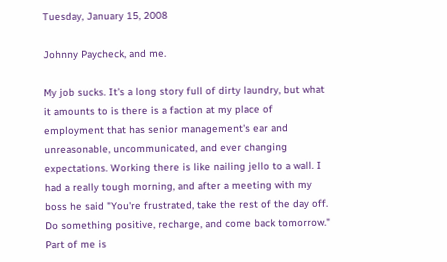Tuesday, January 15, 2008

Johnny Paycheck, and me.

My job sucks. It's a long story full of dirty laundry, but what it amounts to is there is a faction at my place of employment that has senior management's ear and unreasonable, uncommunicated, and ever changing expectations. Working there is like nailing jello to a wall. I had a really tough morning, and after a meeting with my boss he said "You're frustrated, take the rest of the day off. Do something positive, recharge, and come back tomorrow." Part of me is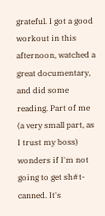grateful. I got a good workout in this afternoon, watched a great documentary, and did some reading. Part of me (a very small part, as I trust my boss) wonders if I'm not going to get sh#t-canned. It's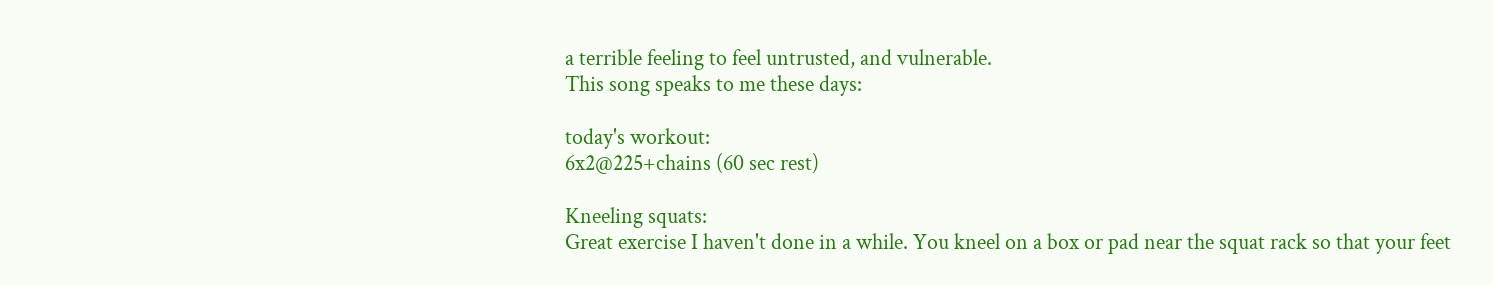a terrible feeling to feel untrusted, and vulnerable.
This song speaks to me these days:

today's workout:
6x2@225+chains (60 sec rest)

Kneeling squats:
Great exercise I haven't done in a while. You kneel on a box or pad near the squat rack so that your feet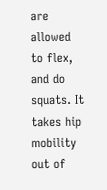are allowed to flex, and do squats. It takes hip mobility out of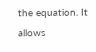the equation. It allows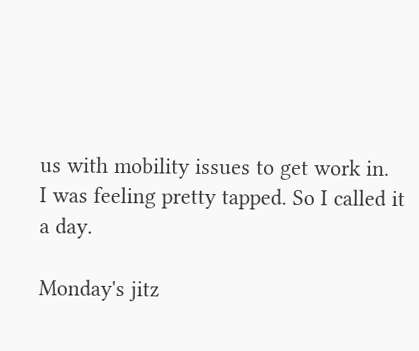us with mobility issues to get work in.
I was feeling pretty tapped. So I called it a day.

Monday's jitz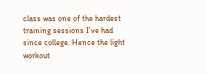class was one of the hardest training sessions I've had since college. Hence the light workout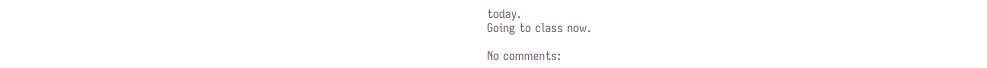today.
Going to class now.

No comments: